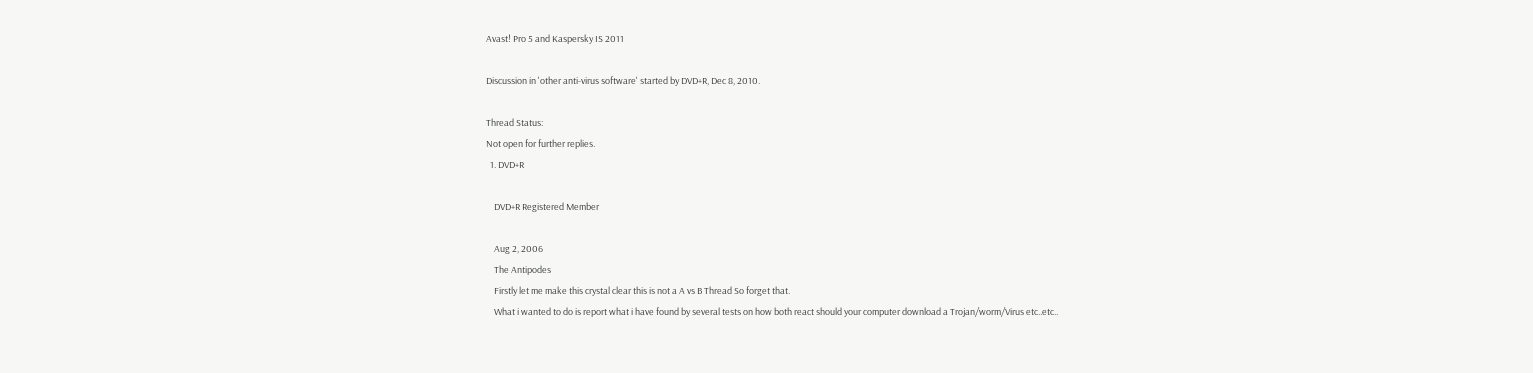Avast! Pro 5 and Kaspersky IS 2011

Discussion in 'other anti-virus software' started by DVD+R, Dec 8, 2010.

Thread Status:
Not open for further replies.
  1. DVD+R

    DVD+R Registered Member

    Aug 2, 2006
    The Antipodes
    Firstly let me make this crystal clear this is not a A vs B Thread So forget that.
    What i wanted to do is report what i have found by several tests on how both react should your computer download a Trojan/worm/Virus etc..etc..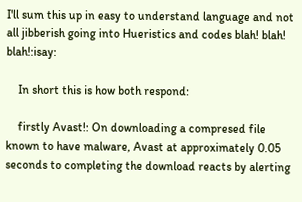I'll sum this up in easy to understand language and not all jibberish going into Hueristics and codes blah! blah! blah!:isay:

    In short this is how both respond:

    firstly Avast!: On downloading a compresed file known to have malware, Avast at approximately 0.05 seconds to completing the download reacts by alerting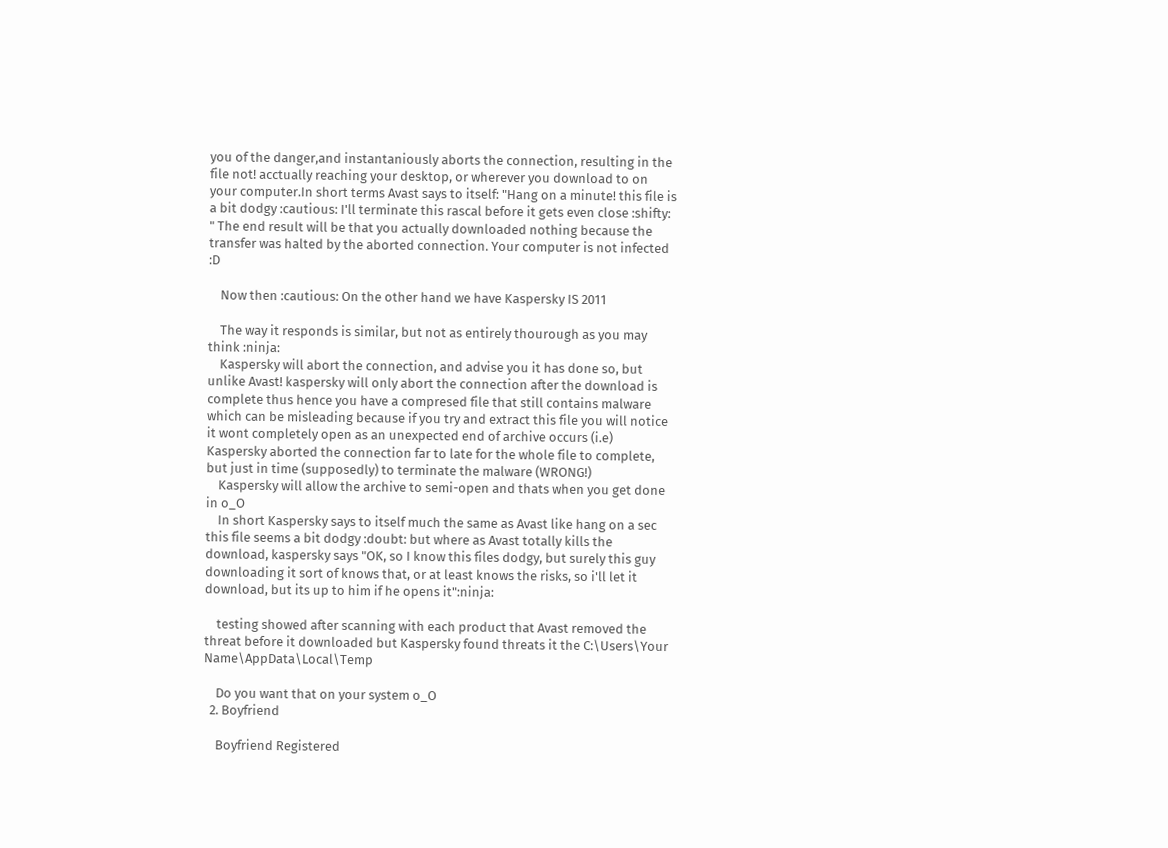you of the danger,and instantaniously aborts the connection, resulting in the file not! acctually reaching your desktop, or wherever you download to on your computer.In short terms Avast says to itself: "Hang on a minute! this file is a bit dodgy :cautious: I'll terminate this rascal before it gets even close :shifty: " The end result will be that you actually downloaded nothing because the transfer was halted by the aborted connection. Your computer is not infected :D

    Now then :cautious: On the other hand we have Kaspersky IS 2011

    The way it responds is similar, but not as entirely thourough as you may think :ninja:
    Kaspersky will abort the connection, and advise you it has done so, but unlike Avast! kaspersky will only abort the connection after the download is complete thus hence you have a compresed file that still contains malware which can be misleading because if you try and extract this file you will notice it wont completely open as an unexpected end of archive occurs (i.e) Kaspersky aborted the connection far to late for the whole file to complete, but just in time (supposedly) to terminate the malware (WRONG!)
    Kaspersky will allow the archive to semi-open and thats when you get done in o_O
    In short Kaspersky says to itself much the same as Avast like hang on a sec this file seems a bit dodgy :doubt: but where as Avast totally kills the download, kaspersky says "OK, so I know this files dodgy, but surely this guy downloading it sort of knows that, or at least knows the risks, so i'll let it download, but its up to him if he opens it":ninja:

    testing showed after scanning with each product that Avast removed the threat before it downloaded but Kaspersky found threats it the C:\Users\Your Name\AppData\Local\Temp

    Do you want that on your system o_O
  2. Boyfriend

    Boyfriend Registered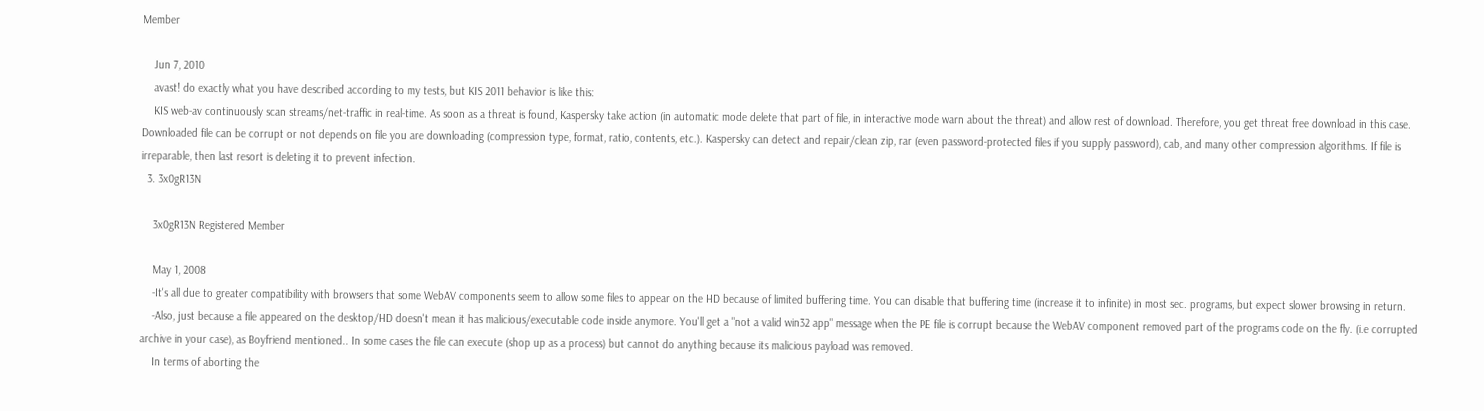Member

    Jun 7, 2010
    avast! do exactly what you have described according to my tests, but KIS 2011 behavior is like this:
    KIS web-av continuously scan streams/net-traffic in real-time. As soon as a threat is found, Kaspersky take action (in automatic mode delete that part of file, in interactive mode warn about the threat) and allow rest of download. Therefore, you get threat free download in this case. Downloaded file can be corrupt or not depends on file you are downloading (compression type, format, ratio, contents, etc.). Kaspersky can detect and repair/clean zip, rar (even password-protected files if you supply password), cab, and many other compression algorithms. If file is irreparable, then last resort is deleting it to prevent infection.
  3. 3x0gR13N

    3x0gR13N Registered Member

    May 1, 2008
    -It's all due to greater compatibility with browsers that some WebAV components seem to allow some files to appear on the HD because of limited buffering time. You can disable that buffering time (increase it to infinite) in most sec. programs, but expect slower browsing in return.
    -Also, just because a file appeared on the desktop/HD doesn't mean it has malicious/executable code inside anymore. You'll get a "not a valid win32 app" message when the PE file is corrupt because the WebAV component removed part of the programs code on the fly. (i.e corrupted archive in your case), as Boyfriend mentioned.. In some cases the file can execute (shop up as a process) but cannot do anything because its malicious payload was removed.
    In terms of aborting the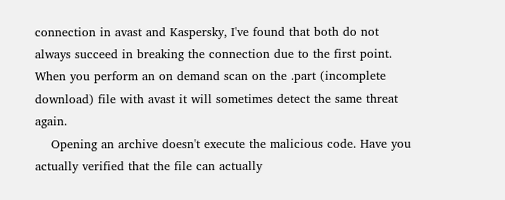connection in avast and Kaspersky, I've found that both do not always succeed in breaking the connection due to the first point. When you perform an on demand scan on the .part (incomplete download) file with avast it will sometimes detect the same threat again.
    Opening an archive doesn't execute the malicious code. Have you actually verified that the file can actually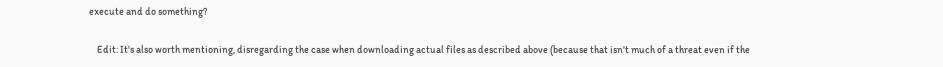execute and do something?

    Edit: It's also worth mentioning, disregarding the case when downloading actual files as described above (because that isn't much of a threat even if the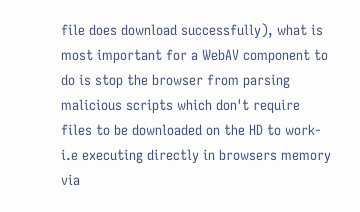file does download successfully), what is most important for a WebAV component to do is stop the browser from parsing malicious scripts which don't require files to be downloaded on the HD to work- i.e executing directly in browsers memory via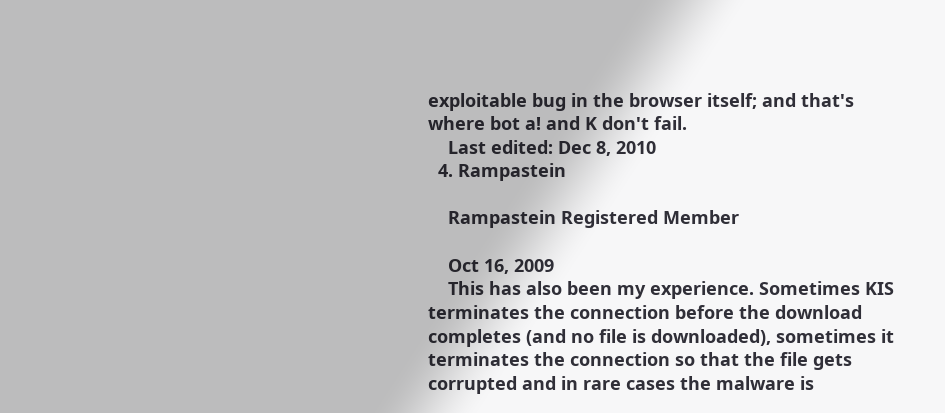exploitable bug in the browser itself; and that's where bot a! and K don't fail.
    Last edited: Dec 8, 2010
  4. Rampastein

    Rampastein Registered Member

    Oct 16, 2009
    This has also been my experience. Sometimes KIS terminates the connection before the download completes (and no file is downloaded), sometimes it terminates the connection so that the file gets corrupted and in rare cases the malware is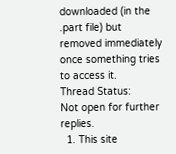downloaded (in the .part file) but removed immediately once something tries to access it.
Thread Status:
Not open for further replies.
  1. This site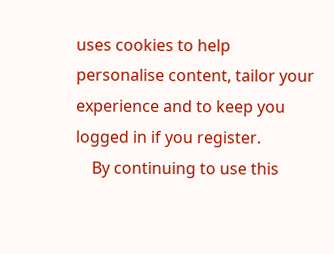uses cookies to help personalise content, tailor your experience and to keep you logged in if you register.
    By continuing to use this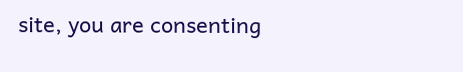site, you are consenting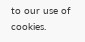to our use of cookies.